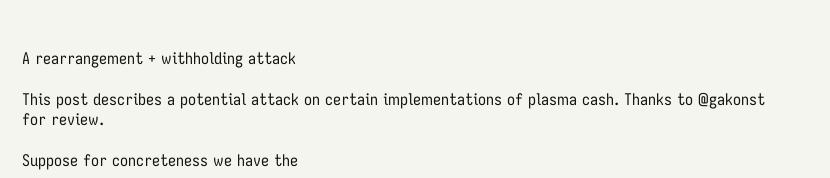A rearrangement + withholding attack

This post describes a potential attack on certain implementations of plasma cash. Thanks to @gakonst for review.

Suppose for concreteness we have the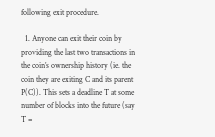following exit procedure.

  1. Anyone can exit their coin by providing the last two transactions in the coin’s ownership history (ie. the coin they are exiting C and its parent P(C)). This sets a deadline T at some number of blocks into the future (say T =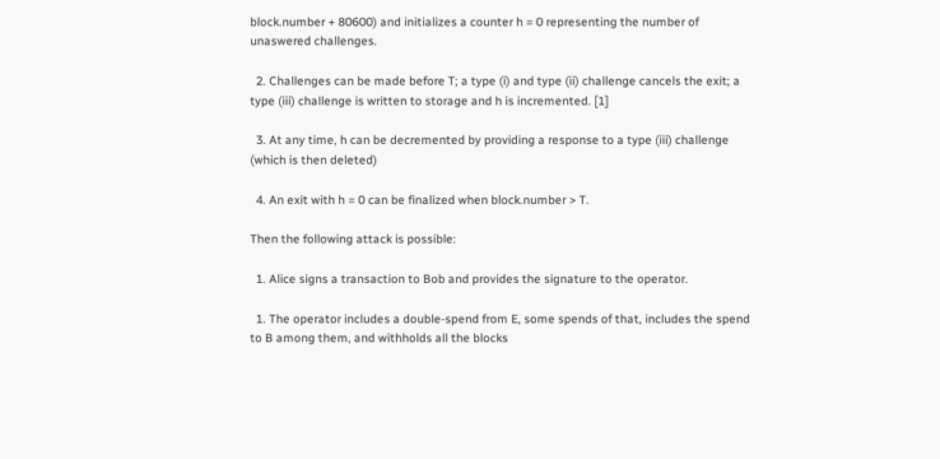block.number + 80600) and initializes a counter h = 0 representing the number of unaswered challenges.

  2. Challenges can be made before T; a type (i) and type (ii) challenge cancels the exit; a type (iii) challenge is written to storage and h is incremented. [1]

  3. At any time, h can be decremented by providing a response to a type (iii) challenge (which is then deleted)

  4. An exit with h = 0 can be finalized when block.number > T.

Then the following attack is possible:

  1. Alice signs a transaction to Bob and provides the signature to the operator.

  1. The operator includes a double-spend from E, some spends of that, includes the spend to B among them, and withholds all the blocks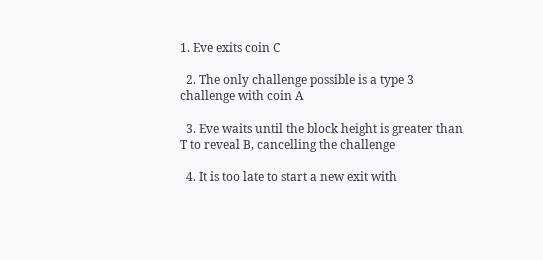1. Eve exits coin C

  2. The only challenge possible is a type 3 challenge with coin A

  3. Eve waits until the block height is greater than T to reveal B, cancelling the challenge

  4. It is too late to start a new exit with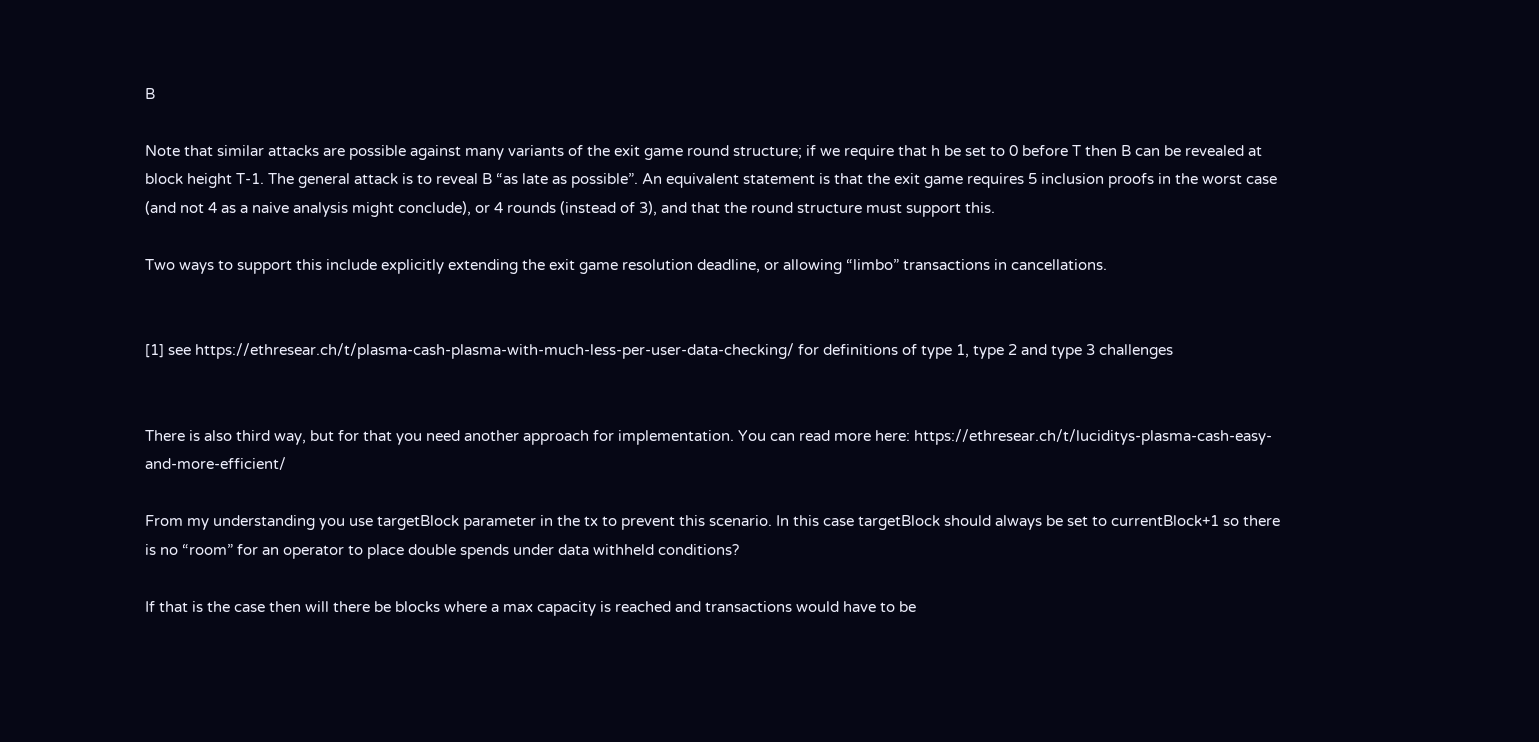B

Note that similar attacks are possible against many variants of the exit game round structure; if we require that h be set to 0 before T then B can be revealed at block height T-1. The general attack is to reveal B “as late as possible”. An equivalent statement is that the exit game requires 5 inclusion proofs in the worst case (and not 4 as a naive analysis might conclude), or 4 rounds (instead of 3), and that the round structure must support this.

Two ways to support this include explicitly extending the exit game resolution deadline, or allowing “limbo” transactions in cancellations.


[1] see https://ethresear.ch/t/plasma-cash-plasma-with-much-less-per-user-data-checking/ for definitions of type 1, type 2 and type 3 challenges


There is also third way, but for that you need another approach for implementation. You can read more here: https://ethresear.ch/t/luciditys-plasma-cash-easy-and-more-efficient/

From my understanding you use targetBlock parameter in the tx to prevent this scenario. In this case targetBlock should always be set to currentBlock+1 so there is no “room” for an operator to place double spends under data withheld conditions?

If that is the case then will there be blocks where a max capacity is reached and transactions would have to be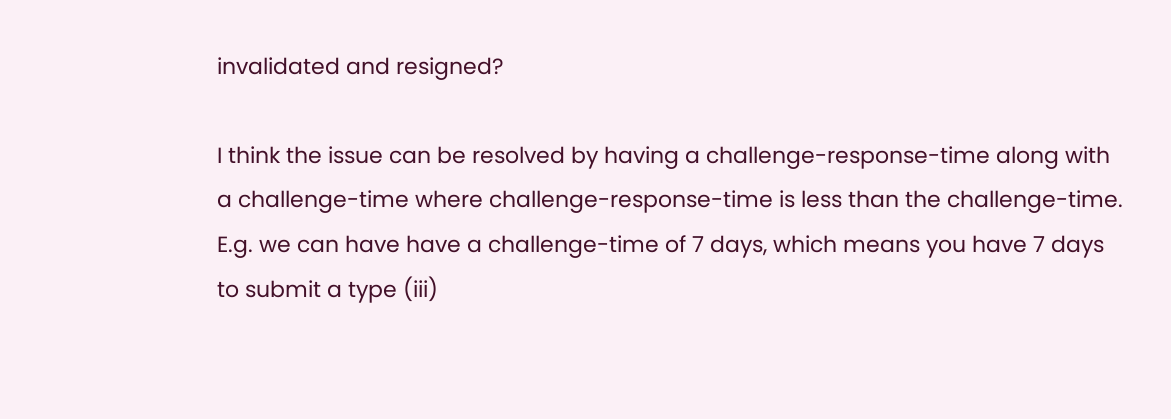invalidated and resigned?

I think the issue can be resolved by having a challenge-response-time along with a challenge-time where challenge-response-time is less than the challenge-time. E.g. we can have have a challenge-time of 7 days, which means you have 7 days to submit a type (iii)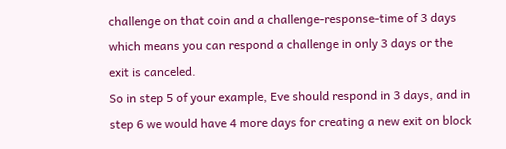challenge on that coin and a challenge-response-time of 3 days which means you can respond a challenge in only 3 days or the exit is canceled.
So in step 5 of your example, Eve should respond in 3 days, and in step 6 we would have 4 more days for creating a new exit on block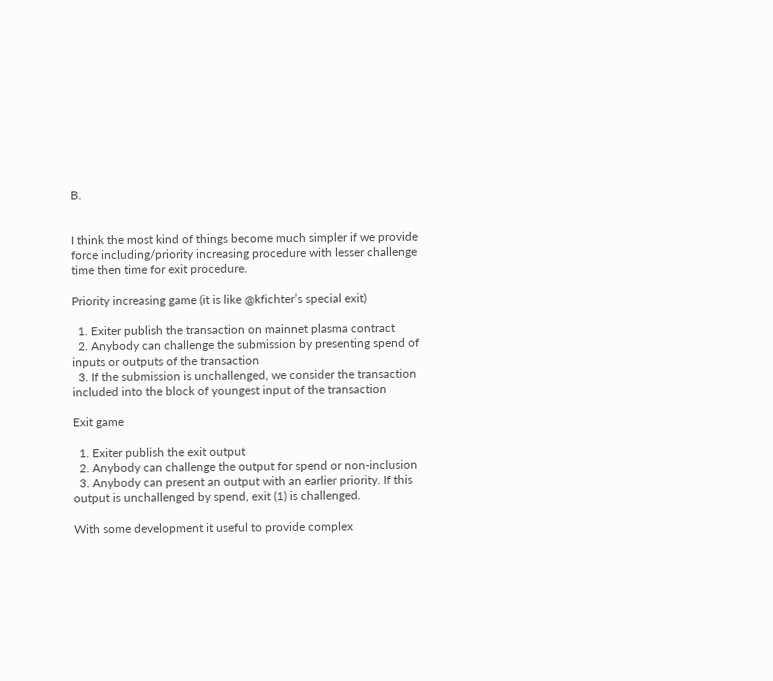B.


I think the most kind of things become much simpler if we provide force including/priority increasing procedure with lesser challenge time then time for exit procedure.

Priority increasing game (it is like @kfichter’s special exit)

  1. Exiter publish the transaction on mainnet plasma contract
  2. Anybody can challenge the submission by presenting spend of inputs or outputs of the transaction
  3. If the submission is unchallenged, we consider the transaction included into the block of youngest input of the transaction

Exit game

  1. Exiter publish the exit output
  2. Anybody can challenge the output for spend or non-inclusion
  3. Anybody can present an output with an earlier priority. If this output is unchallenged by spend, exit (1) is challenged.

With some development it useful to provide complex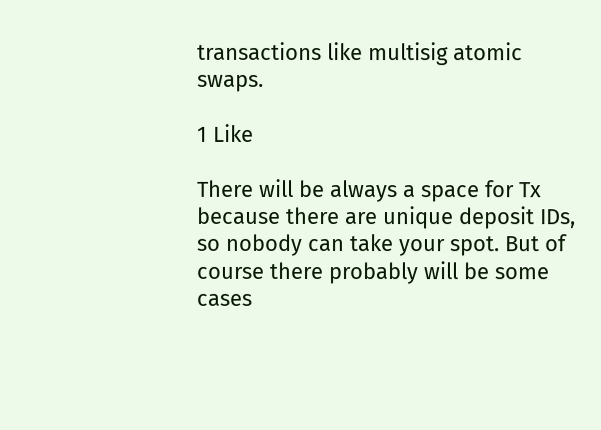transactions like multisig atomic swaps.

1 Like

There will be always a space for Tx because there are unique deposit IDs, so nobody can take your spot. But of course there probably will be some cases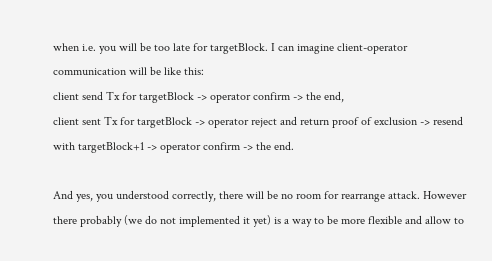when i.e. you will be too late for targetBlock. I can imagine client-operator communication will be like this:
client send Tx for targetBlock -> operator confirm -> the end,
client sent Tx for targetBlock -> operator reject and return proof of exclusion -> resend with targetBlock+1 -> operator confirm -> the end.

And yes, you understood correctly, there will be no room for rearrange attack. However there probably (we do not implemented it yet) is a way to be more flexible and allow to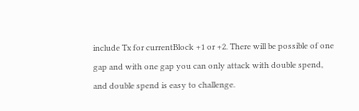include Tx for currentBlock +1 or +2. There will be possible of one gap and with one gap you can only attack with double spend, and double spend is easy to challenge.